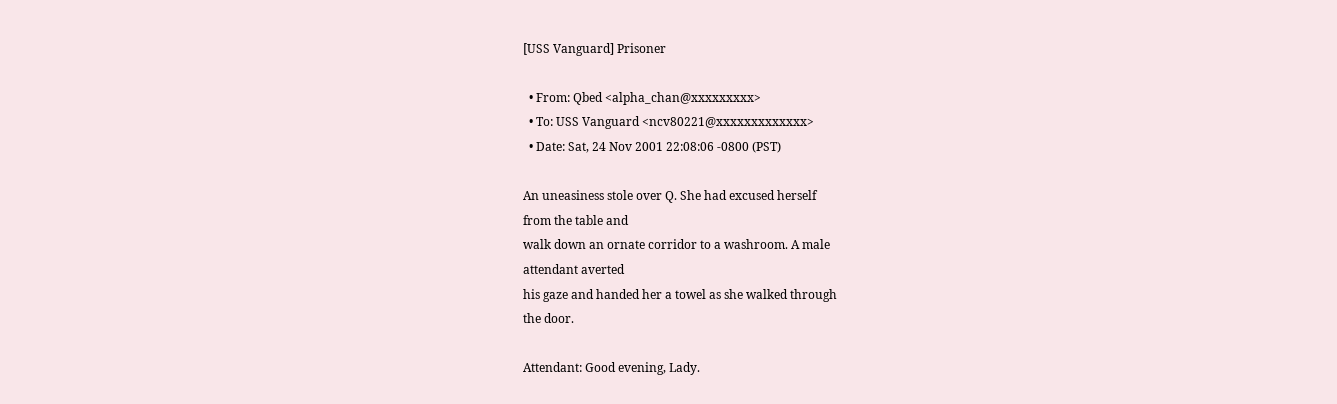[USS Vanguard] Prisoner

  • From: Qbed <alpha_chan@xxxxxxxxx>
  • To: USS Vanguard <ncv80221@xxxxxxxxxxxxx>
  • Date: Sat, 24 Nov 2001 22:08:06 -0800 (PST)

An uneasiness stole over Q. She had excused herself
from the table and
walk down an ornate corridor to a washroom. A male
attendant averted
his gaze and handed her a towel as she walked through
the door.

Attendant: Good evening, Lady.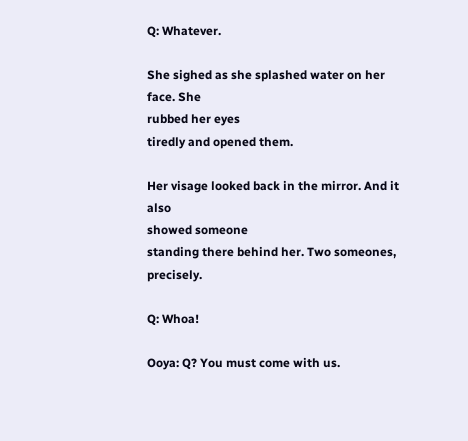Q: Whatever.

She sighed as she splashed water on her face. She
rubbed her eyes
tiredly and opened them.

Her visage looked back in the mirror. And it also
showed someone
standing there behind her. Two someones, precisely.

Q: Whoa!

Ooya: Q? You must come with us.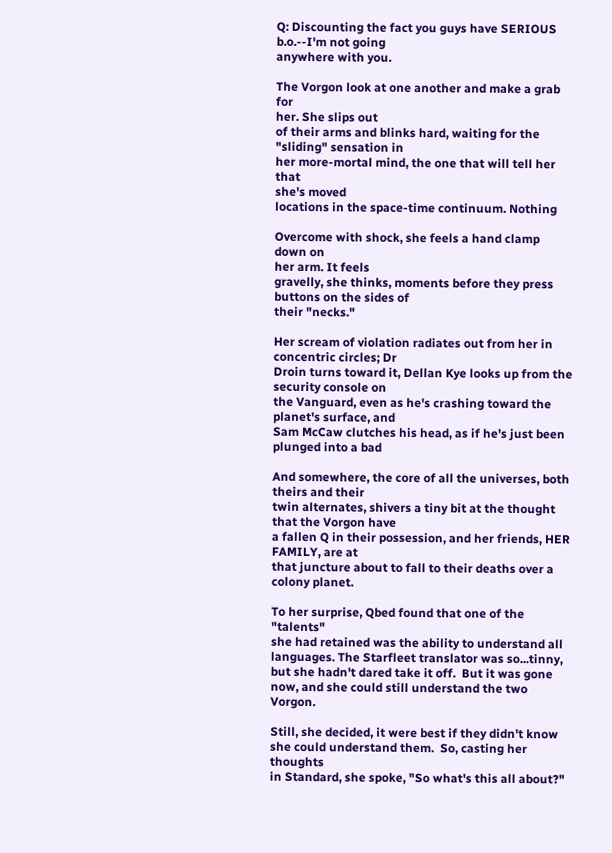Q: Discounting the fact you guys have SERIOUS
b.o.--I'm not going
anywhere with you.

The Vorgon look at one another and make a grab for
her. She slips out
of their arms and blinks hard, waiting for the
"sliding" sensation in
her more-mortal mind, the one that will tell her that
she's moved
locations in the space-time continuum. Nothing

Overcome with shock, she feels a hand clamp down on
her arm. It feels
gravelly, she thinks, moments before they press
buttons on the sides of
their "necks."

Her scream of violation radiates out from her in
concentric circles; Dr
Droin turns toward it, Dellan Kye looks up from the
security console on
the Vanguard, even as he's crashing toward the
planet's surface, and
Sam McCaw clutches his head, as if he's just been
plunged into a bad

And somewhere, the core of all the universes, both
theirs and their
twin alternates, shivers a tiny bit at the thought
that the Vorgon have
a fallen Q in their possession, and her friends, HER
FAMILY, are at
that juncture about to fall to their deaths over a
colony planet.

To her surprise, Qbed found that one of the "talents"
she had retained was the ability to understand all
languages. The Starfleet translator was so...tinny,
but she hadn't dared take it off.  But it was gone
now, and she could still understand the two Vorgon.

Still, she decided, it were best if they didn't know
she could understand them.  So, casting her thoughts
in Standard, she spoke, "So what's this all about?"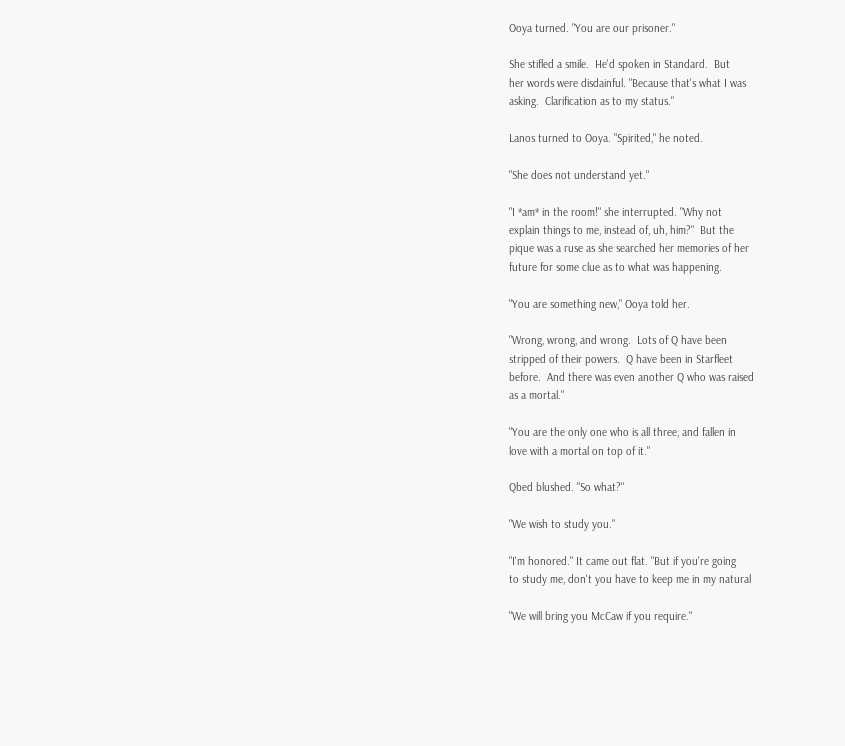Ooya turned. "You are our prisoner."

She stifled a smile.  He'd spoken in Standard.  But
her words were disdainful. "Because that's what I was
asking.  Clarification as to my status."

Lanos turned to Ooya. "Spirited," he noted.

"She does not understand yet."

"I *am* in the room!" she interrupted. "Why not
explain things to me, instead of, uh, him?"  But the
pique was a ruse as she searched her memories of her
future for some clue as to what was happening.

"You are something new," Ooya told her.

"Wrong, wrong, and wrong.  Lots of Q have been
stripped of their powers.  Q have been in Starfleet
before.  And there was even another Q who was raised
as a mortal."

"You are the only one who is all three, and fallen in
love with a mortal on top of it."

Qbed blushed. "So what?"

"We wish to study you."

"I'm honored." It came out flat. "But if you're going
to study me, don't you have to keep me in my natural

"We will bring you McCaw if you require."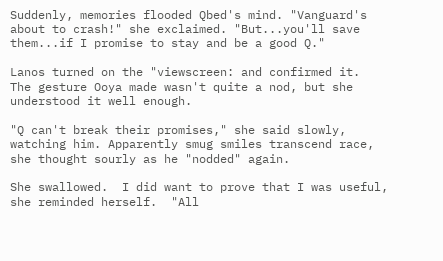Suddenly, memories flooded Qbed's mind. "Vanguard's
about to crash!" she exclaimed. "But...you'll save
them...if I promise to stay and be a good Q."

Lanos turned on the "viewscreen: and confirmed it.
The gesture Ooya made wasn't quite a nod, but she
understood it well enough.

"Q can't break their promises," she said slowly,
watching him. Apparently smug smiles transcend race,
she thought sourly as he "nodded" again.

She swallowed.  I did want to prove that I was useful,
she reminded herself.  "All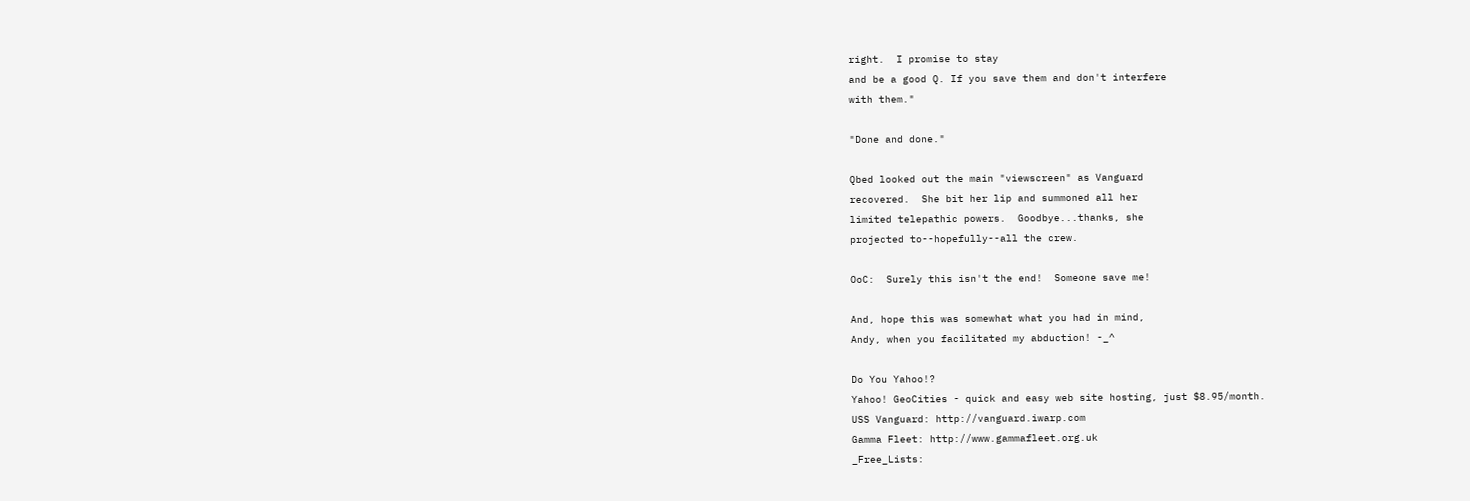right.  I promise to stay
and be a good Q. If you save them and don't interfere
with them."

"Done and done."

Qbed looked out the main "viewscreen" as Vanguard
recovered.  She bit her lip and summoned all her
limited telepathic powers.  Goodbye...thanks, she
projected to--hopefully--all the crew.

OoC:  Surely this isn't the end!  Someone save me!

And, hope this was somewhat what you had in mind,
Andy, when you facilitated my abduction! -_^

Do You Yahoo!?
Yahoo! GeoCities - quick and easy web site hosting, just $8.95/month.
USS Vanguard: http://vanguard.iwarp.com
Gamma Fleet: http://www.gammafleet.org.uk
_Free_Lists: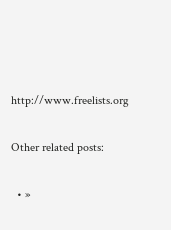http://www.freelists.org

Other related posts:

  • »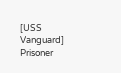[USS Vanguard] Prisoner